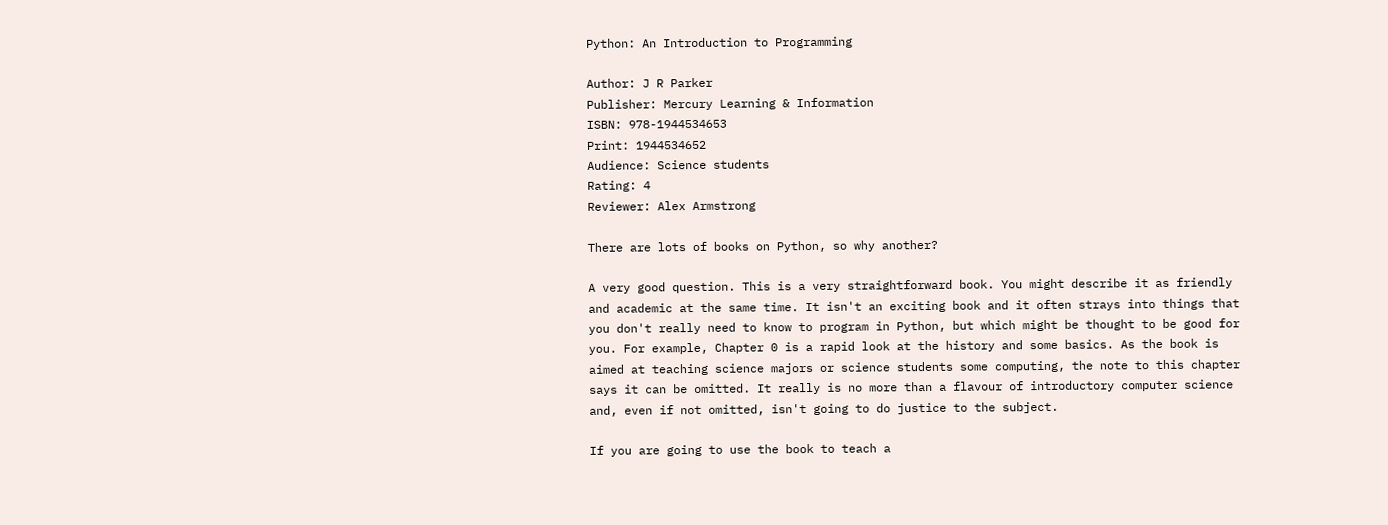Python: An Introduction to Programming

Author: J R Parker
Publisher: Mercury Learning & Information
ISBN: 978-1944534653
Print: 1944534652
Audience: Science students
Rating: 4
Reviewer: Alex Armstrong

There are lots of books on Python, so why another?

A very good question. This is a very straightforward book. You might describe it as friendly and academic at the same time. It isn't an exciting book and it often strays into things that you don't really need to know to program in Python, but which might be thought to be good for you. For example, Chapter 0 is a rapid look at the history and some basics. As the book is aimed at teaching science majors or science students some computing, the note to this chapter says it can be omitted. It really is no more than a flavour of introductory computer science and, even if not omitted, isn't going to do justice to the subject.

If you are going to use the book to teach a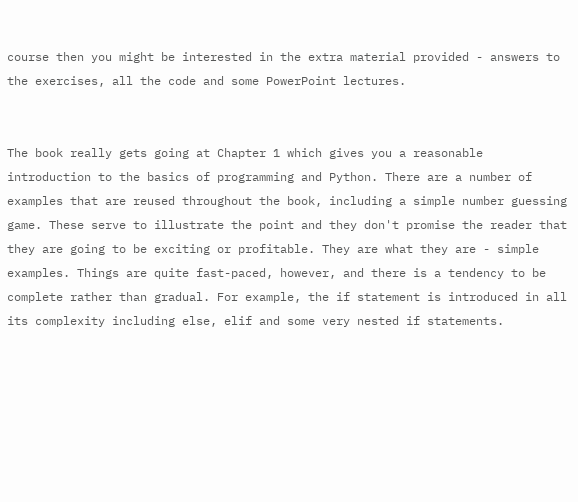course then you might be interested in the extra material provided - answers to the exercises, all the code and some PowerPoint lectures.


The book really gets going at Chapter 1 which gives you a reasonable introduction to the basics of programming and Python. There are a number of examples that are reused throughout the book, including a simple number guessing game. These serve to illustrate the point and they don't promise the reader that they are going to be exciting or profitable. They are what they are - simple examples. Things are quite fast-paced, however, and there is a tendency to be complete rather than gradual. For example, the if statement is introduced in all its complexity including else, elif and some very nested if statements.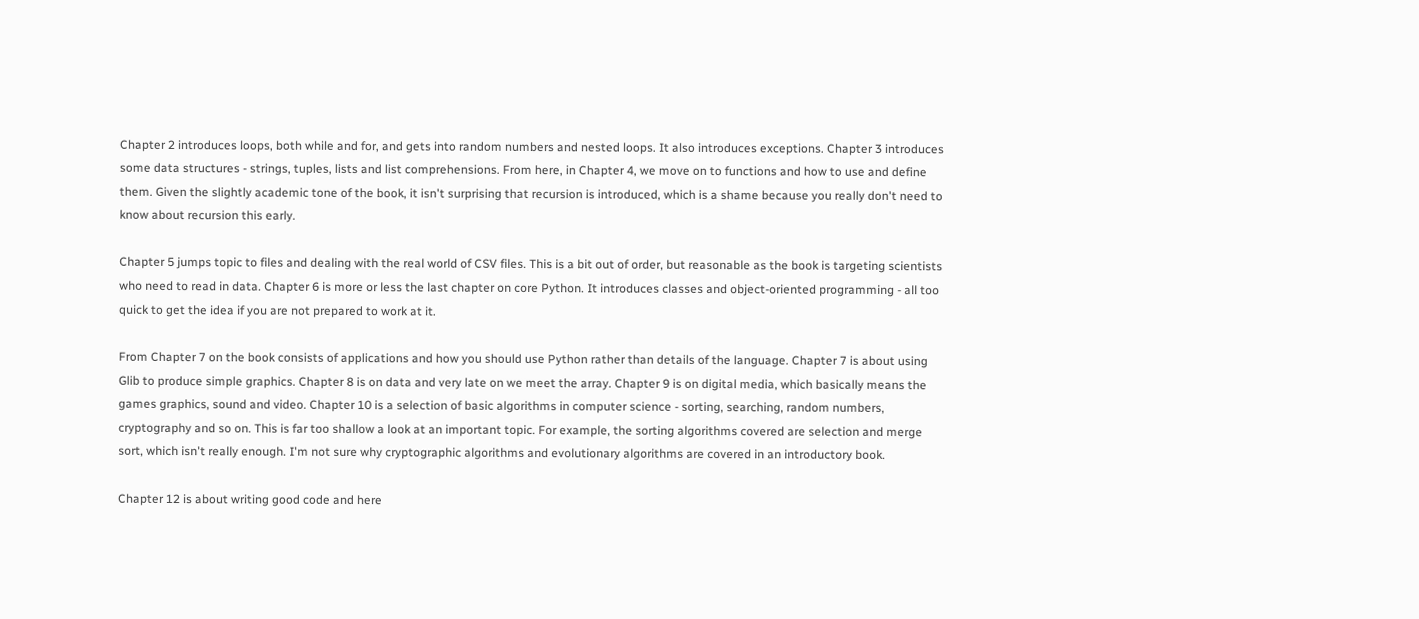Chapter 2 introduces loops, both while and for, and gets into random numbers and nested loops. It also introduces exceptions. Chapter 3 introduces some data structures - strings, tuples, lists and list comprehensions. From here, in Chapter 4, we move on to functions and how to use and define them. Given the slightly academic tone of the book, it isn't surprising that recursion is introduced, which is a shame because you really don't need to know about recursion this early.

Chapter 5 jumps topic to files and dealing with the real world of CSV files. This is a bit out of order, but reasonable as the book is targeting scientists who need to read in data. Chapter 6 is more or less the last chapter on core Python. It introduces classes and object-oriented programming - all too quick to get the idea if you are not prepared to work at it.

From Chapter 7 on the book consists of applications and how you should use Python rather than details of the language. Chapter 7 is about using Glib to produce simple graphics. Chapter 8 is on data and very late on we meet the array. Chapter 9 is on digital media, which basically means the games graphics, sound and video. Chapter 10 is a selection of basic algorithms in computer science - sorting, searching, random numbers, cryptography and so on. This is far too shallow a look at an important topic. For example, the sorting algorithms covered are selection and merge sort, which isn't really enough. I'm not sure why cryptographic algorithms and evolutionary algorithms are covered in an introductory book.

Chapter 12 is about writing good code and here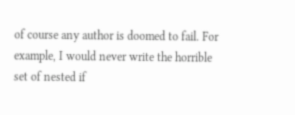of course any author is doomed to fail. For example, I would never write the horrible set of nested if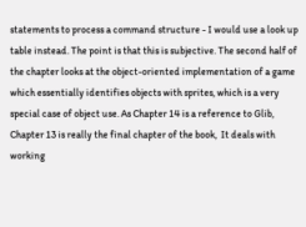statements to process a command structure - I would use a look up table instead. The point is that this is subjective. The second half of the chapter looks at the object-oriented implementation of a game which essentially identifies objects with sprites, which is a very special case of object use. As Chapter 14 is a reference to Glib, Chapter 13 is really the final chapter of the book,  It deals with working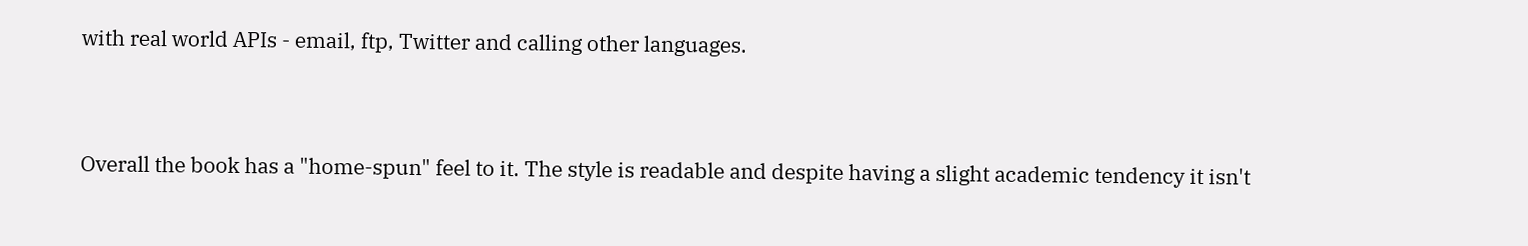with real world APIs - email, ftp, Twitter and calling other languages.


Overall the book has a "home-spun" feel to it. The style is readable and despite having a slight academic tendency it isn't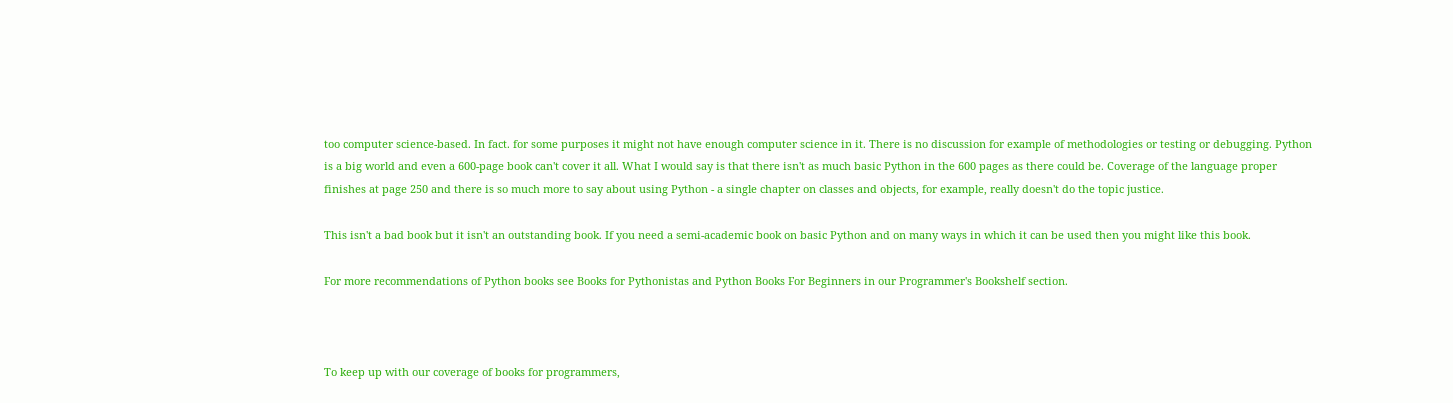too computer science-based. In fact. for some purposes it might not have enough computer science in it. There is no discussion for example of methodologies or testing or debugging. Python is a big world and even a 600-page book can't cover it all. What I would say is that there isn't as much basic Python in the 600 pages as there could be. Coverage of the language proper finishes at page 250 and there is so much more to say about using Python - a single chapter on classes and objects, for example, really doesn't do the topic justice.

This isn't a bad book but it isn't an outstanding book. If you need a semi-academic book on basic Python and on many ways in which it can be used then you might like this book.

For more recommendations of Python books see Books for Pythonistas and Python Books For Beginners in our Programmer's Bookshelf section.



To keep up with our coverage of books for programmers,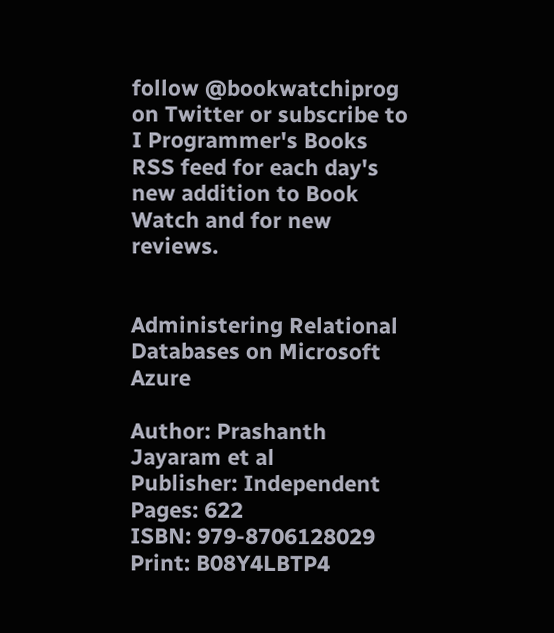follow @bookwatchiprog on Twitter or subscribe to I Programmer's Books RSS feed for each day's new addition to Book Watch and for new reviews.


Administering Relational Databases on Microsoft Azure

Author: Prashanth Jayaram et al
Publisher: Independent
Pages: 622
ISBN: 979-8706128029
Print: B08Y4LBTP4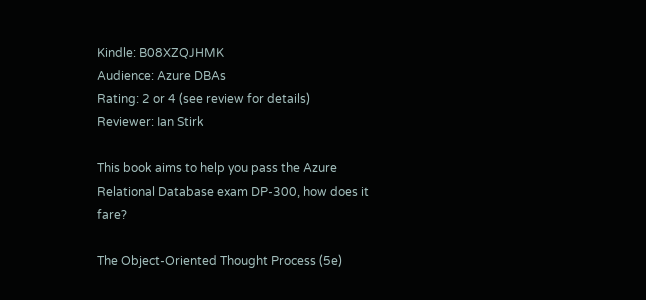Kindle: B08XZQJHMK
Audience: Azure DBAs
Rating: 2 or 4 (see review for details)
Reviewer: Ian Stirk

This book aims to help you pass the Azure Relational Database exam DP-300, how does it fare?

The Object-Oriented Thought Process (5e)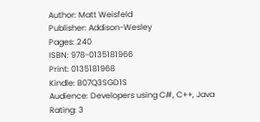Author: Matt Weisfeld
Publisher: Addison-Wesley
Pages: 240
ISBN: 978-0135181966
Print: 0135181968
Kindle: B07Q3SGD1S
Audience: Developers using C#, C++, Java
Rating: 3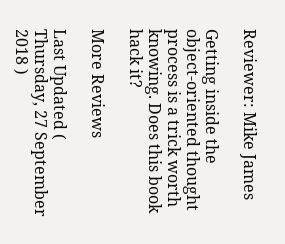Reviewer: Mike James

Getting inside the object-oriented thought process is a trick worth knowing. Does this book hack it?

More Reviews

Last Updated ( Thursday, 27 September 2018 )